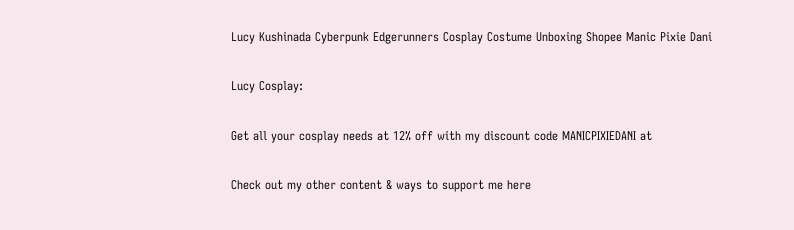Lucy Kushinada Cyberpunk Edgerunners Cosplay Costume Unboxing Shopee Manic Pixie Dani

Lucy Cosplay:

Get all your cosplay needs at 12% off with my discount code MANICPIXIEDANI at

Check out my other content & ways to support me here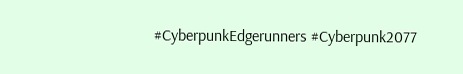#CyberpunkEdgerunners #Cyberpunk2077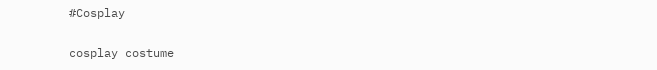#Cosplay

cosplay costume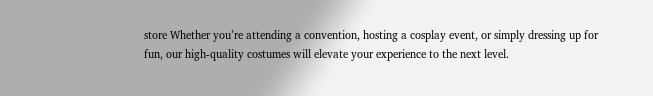store Whether you’re attending a convention, hosting a cosplay event, or simply dressing up for fun, our high-quality costumes will elevate your experience to the next level.